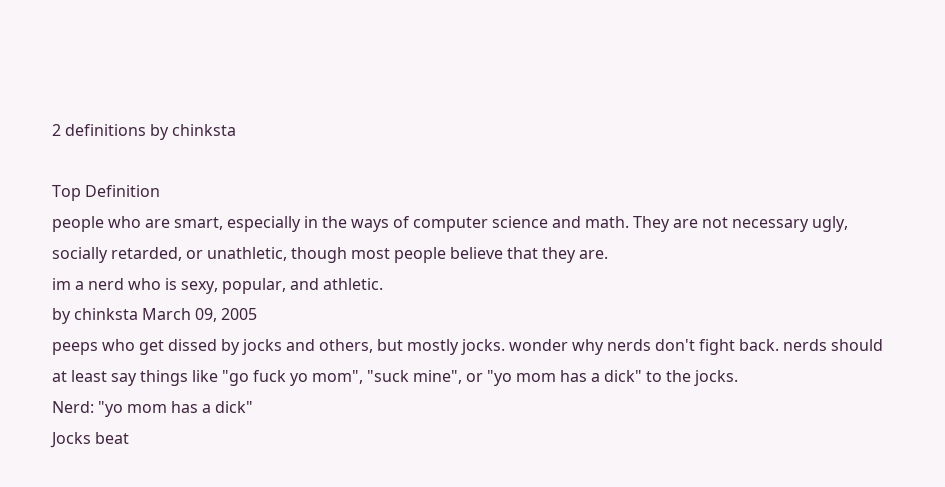2 definitions by chinksta

Top Definition
people who are smart, especially in the ways of computer science and math. They are not necessary ugly, socially retarded, or unathletic, though most people believe that they are.
im a nerd who is sexy, popular, and athletic.
by chinksta March 09, 2005
peeps who get dissed by jocks and others, but mostly jocks. wonder why nerds don't fight back. nerds should at least say things like "go fuck yo mom", "suck mine", or "yo mom has a dick" to the jocks.
Nerd: "yo mom has a dick"
Jocks beat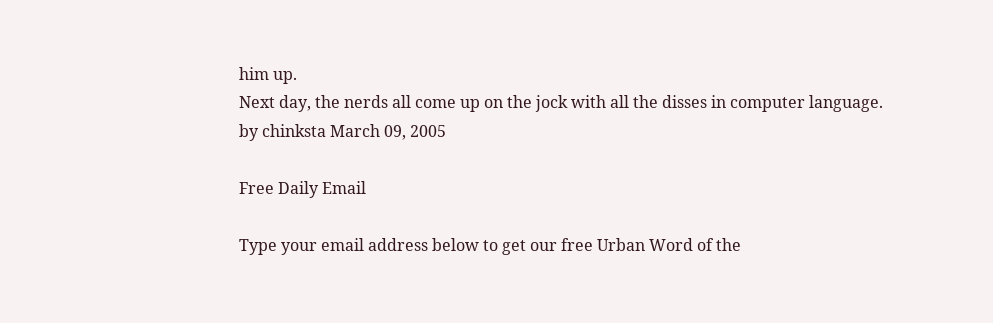him up.
Next day, the nerds all come up on the jock with all the disses in computer language.
by chinksta March 09, 2005

Free Daily Email

Type your email address below to get our free Urban Word of the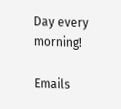Day every morning!

Emails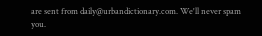are sent from daily@urbandictionary.com. We'll never spam you.